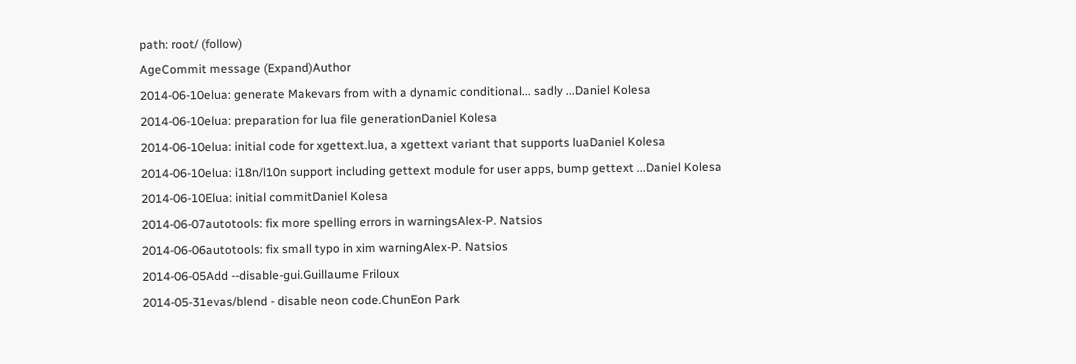path: root/ (follow)
AgeCommit message (Expand)Author
2014-06-10elua: generate Makevars from with a dynamic conditional... sadly ...Daniel Kolesa
2014-06-10elua: preparation for lua file generationDaniel Kolesa
2014-06-10elua: initial code for xgettext.lua, a xgettext variant that supports luaDaniel Kolesa
2014-06-10elua: i18n/l10n support including gettext module for user apps, bump gettext ...Daniel Kolesa
2014-06-10Elua: initial commitDaniel Kolesa
2014-06-07autotools: fix more spelling errors in warningsAlex-P. Natsios
2014-06-06autotools: fix small typo in xim warningAlex-P. Natsios
2014-06-05Add --disable-gui.Guillaume Friloux
2014-05-31evas/blend - disable neon code.ChunEon Park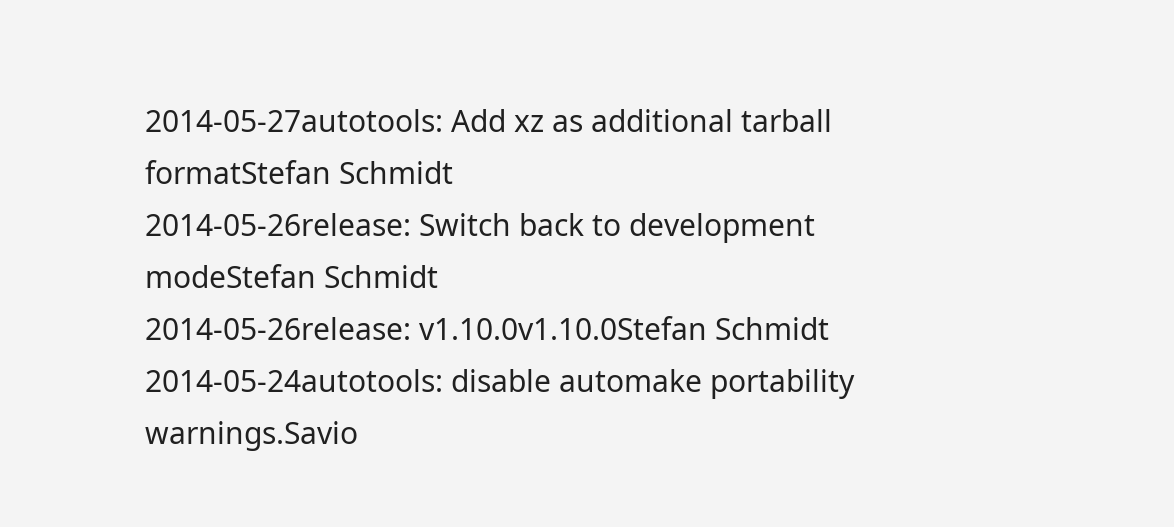2014-05-27autotools: Add xz as additional tarball formatStefan Schmidt
2014-05-26release: Switch back to development modeStefan Schmidt
2014-05-26release: v1.10.0v1.10.0Stefan Schmidt
2014-05-24autotools: disable automake portability warnings.Savio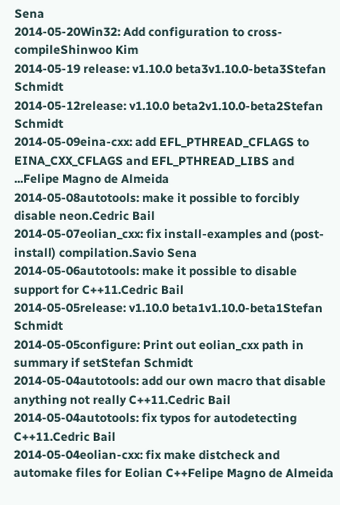Sena
2014-05-20Win32: Add configuration to cross-compileShinwoo Kim
2014-05-19 release: v1.10.0 beta3v1.10.0-beta3Stefan Schmidt
2014-05-12release: v1.10.0 beta2v1.10.0-beta2Stefan Schmidt
2014-05-09eina-cxx: add EFL_PTHREAD_CFLAGS to EINA_CXX_CFLAGS and EFL_PTHREAD_LIBS and ...Felipe Magno de Almeida
2014-05-08autotools: make it possible to forcibly disable neon.Cedric Bail
2014-05-07eolian_cxx: fix install-examples and (post-install) compilation.Savio Sena
2014-05-06autotools: make it possible to disable support for C++11.Cedric Bail
2014-05-05release: v1.10.0 beta1v1.10.0-beta1Stefan Schmidt
2014-05-05configure: Print out eolian_cxx path in summary if setStefan Schmidt
2014-05-04autotools: add our own macro that disable anything not really C++11.Cedric Bail
2014-05-04autotools: fix typos for autodetecting C++11.Cedric Bail
2014-05-04eolian-cxx: fix make distcheck and automake files for Eolian C++Felipe Magno de Almeida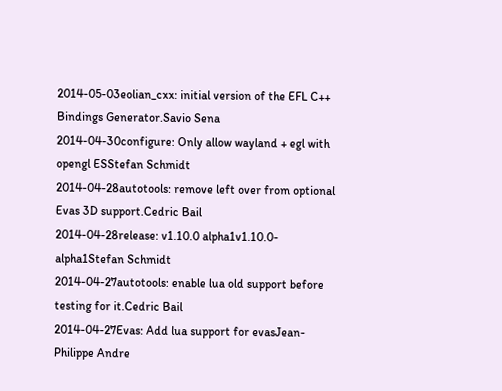2014-05-03eolian_cxx: initial version of the EFL C++ Bindings Generator.Savio Sena
2014-04-30configure: Only allow wayland + egl with opengl ESStefan Schmidt
2014-04-28autotools: remove left over from optional Evas 3D support.Cedric Bail
2014-04-28release: v1.10.0 alpha1v1.10.0-alpha1Stefan Schmidt
2014-04-27autotools: enable lua old support before testing for it.Cedric Bail
2014-04-27Evas: Add lua support for evasJean-Philippe Andre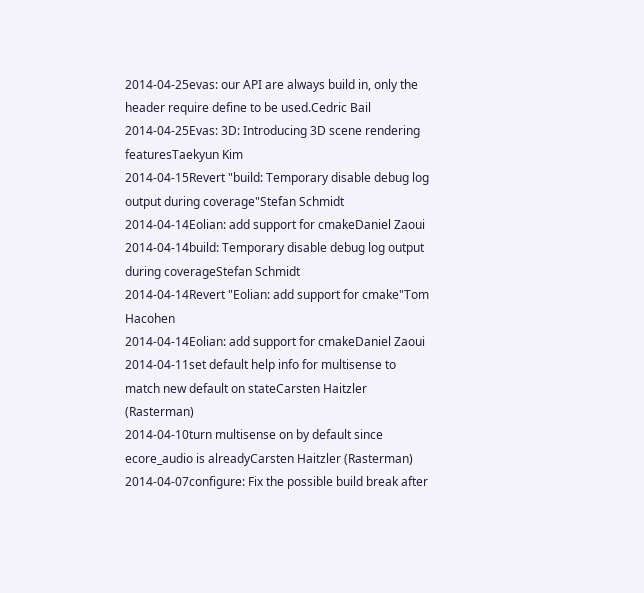2014-04-25evas: our API are always build in, only the header require define to be used.Cedric Bail
2014-04-25Evas: 3D: Introducing 3D scene rendering featuresTaekyun Kim
2014-04-15Revert "build: Temporary disable debug log output during coverage"Stefan Schmidt
2014-04-14Eolian: add support for cmakeDaniel Zaoui
2014-04-14build: Temporary disable debug log output during coverageStefan Schmidt
2014-04-14Revert "Eolian: add support for cmake"Tom Hacohen
2014-04-14Eolian: add support for cmakeDaniel Zaoui
2014-04-11set default help info for multisense to match new default on stateCarsten Haitzler (Rasterman)
2014-04-10turn multisense on by default since ecore_audio is alreadyCarsten Haitzler (Rasterman)
2014-04-07configure: Fix the possible build break after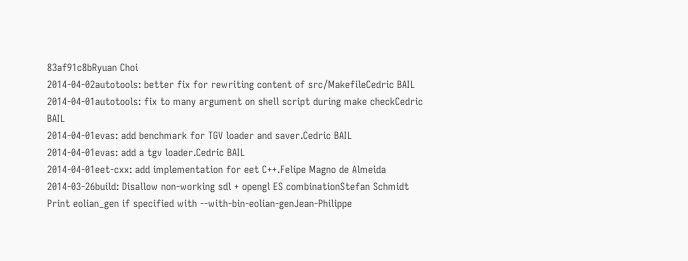83af91c8bRyuan Choi
2014-04-02autotools: better fix for rewriting content of src/MakefileCedric BAIL
2014-04-01autotools: fix to many argument on shell script during make checkCedric BAIL
2014-04-01evas: add benchmark for TGV loader and saver.Cedric BAIL
2014-04-01evas: add a tgv loader.Cedric BAIL
2014-04-01eet-cxx: add implementation for eet C++.Felipe Magno de Almeida
2014-03-26build: Disallow non-working sdl + opengl ES combinationStefan Schmidt Print eolian_gen if specified with --with-bin-eolian-genJean-Philippe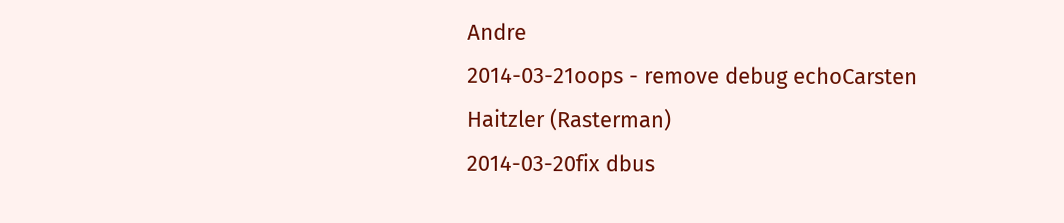Andre
2014-03-21oops - remove debug echoCarsten Haitzler (Rasterman)
2014-03-20fix dbus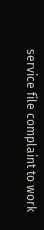service file complaint to work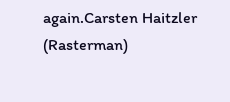again.Carsten Haitzler (Rasterman)